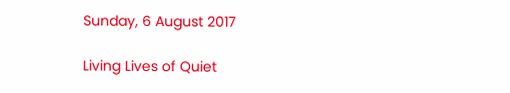Sunday, 6 August 2017

Living Lives of Quiet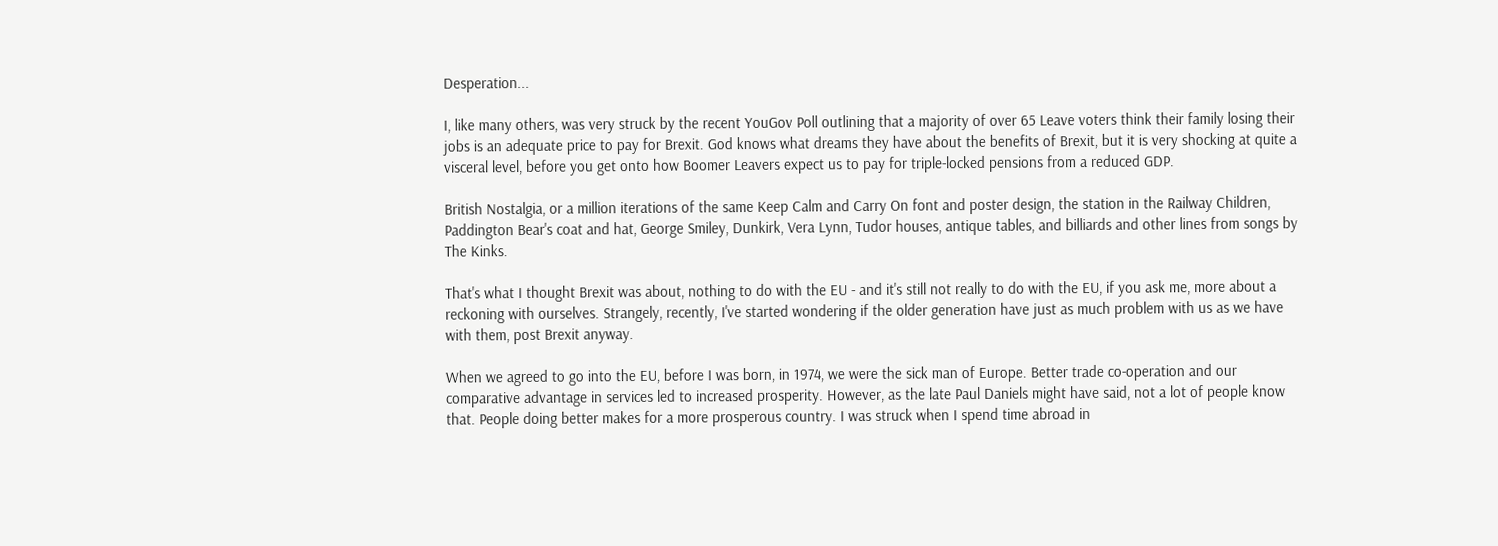Desperation...

I, like many others, was very struck by the recent YouGov Poll outlining that a majority of over 65 Leave voters think their family losing their jobs is an adequate price to pay for Brexit. God knows what dreams they have about the benefits of Brexit, but it is very shocking at quite a visceral level, before you get onto how Boomer Leavers expect us to pay for triple-locked pensions from a reduced GDP.

British Nostalgia, or a million iterations of the same Keep Calm and Carry On font and poster design, the station in the Railway Children, Paddington Bear's coat and hat, George Smiley, Dunkirk, Vera Lynn, Tudor houses, antique tables, and billiards and other lines from songs by The Kinks.

That's what I thought Brexit was about, nothing to do with the EU - and it's still not really to do with the EU, if you ask me, more about a reckoning with ourselves. Strangely, recently, I've started wondering if the older generation have just as much problem with us as we have with them, post Brexit anyway.

When we agreed to go into the EU, before I was born, in 1974, we were the sick man of Europe. Better trade co-operation and our comparative advantage in services led to increased prosperity. However, as the late Paul Daniels might have said, not a lot of people know that. People doing better makes for a more prosperous country. I was struck when I spend time abroad in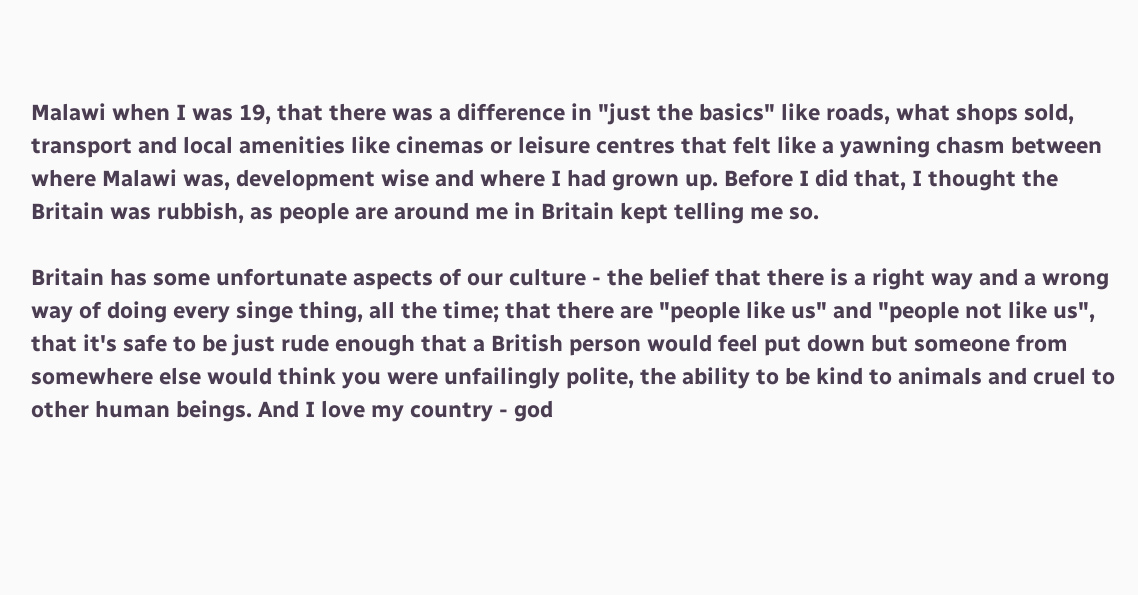Malawi when I was 19, that there was a difference in "just the basics" like roads, what shops sold, transport and local amenities like cinemas or leisure centres that felt like a yawning chasm between where Malawi was, development wise and where I had grown up. Before I did that, I thought the Britain was rubbish, as people are around me in Britain kept telling me so.

Britain has some unfortunate aspects of our culture - the belief that there is a right way and a wrong way of doing every singe thing, all the time; that there are "people like us" and "people not like us", that it's safe to be just rude enough that a British person would feel put down but someone from somewhere else would think you were unfailingly polite, the ability to be kind to animals and cruel to other human beings. And I love my country - god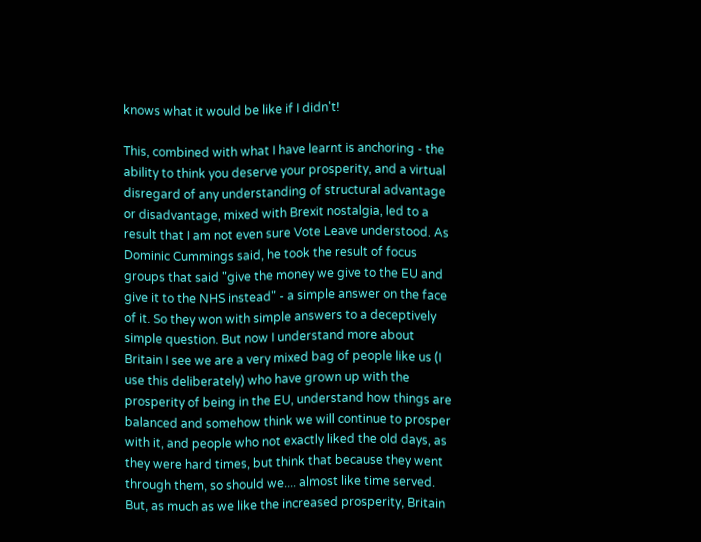knows what it would be like if I didn't!

This, combined with what I have learnt is anchoring - the ability to think you deserve your prosperity, and a virtual disregard of any understanding of structural advantage or disadvantage, mixed with Brexit nostalgia, led to a result that I am not even sure Vote Leave understood. As Dominic Cummings said, he took the result of focus groups that said "give the money we give to the EU and give it to the NHS instead" - a simple answer on the face of it. So they won with simple answers to a deceptively simple question. But now I understand more about Britain I see we are a very mixed bag of people like us (I use this deliberately) who have grown up with the prosperity of being in the EU, understand how things are balanced and somehow think we will continue to prosper with it, and people who not exactly liked the old days, as they were hard times, but think that because they went through them, so should we.... almost like time served. But, as much as we like the increased prosperity, Britain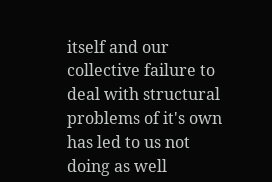itself and our collective failure to deal with structural problems of it's own has led to us not doing as well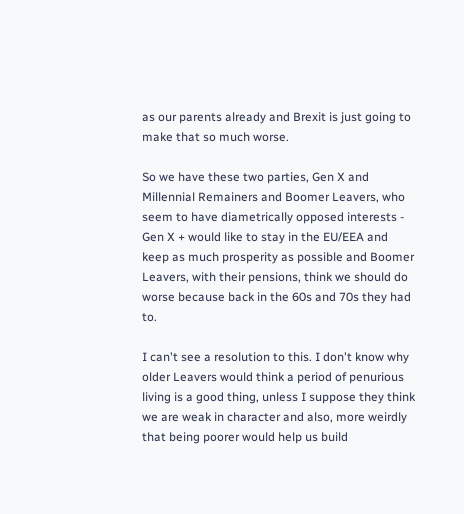as our parents already and Brexit is just going to make that so much worse.

So we have these two parties, Gen X and Millennial Remainers and Boomer Leavers, who seem to have diametrically opposed interests - Gen X + would like to stay in the EU/EEA and keep as much prosperity as possible and Boomer Leavers, with their pensions, think we should do worse because back in the 60s and 70s they had to.

I can't see a resolution to this. I don't know why older Leavers would think a period of penurious living is a good thing, unless I suppose they think we are weak in character and also, more weirdly that being poorer would help us build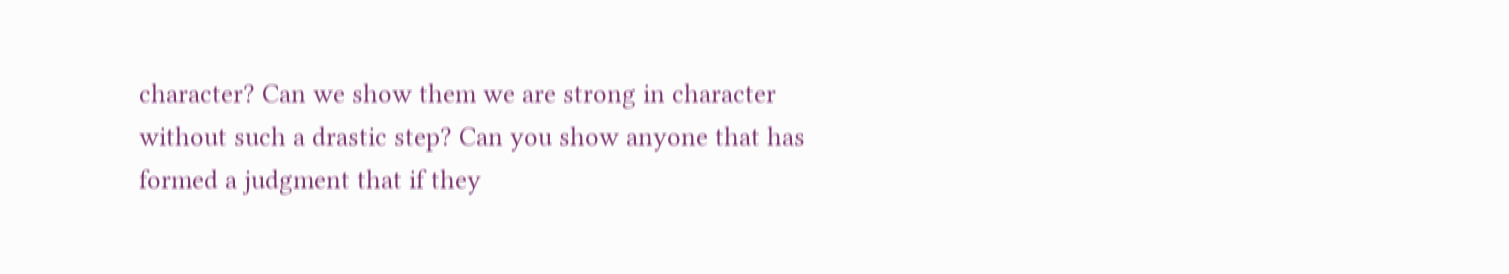character? Can we show them we are strong in character without such a drastic step? Can you show anyone that has formed a judgment that if they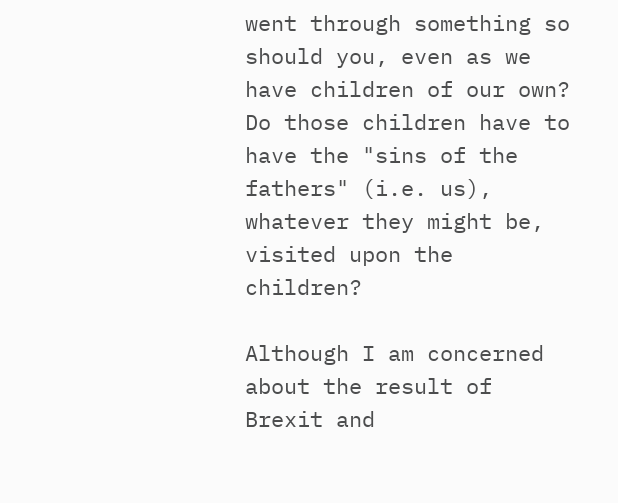went through something so should you, even as we have children of our own? Do those children have to have the "sins of the fathers" (i.e. us), whatever they might be, visited upon the children?

Although I am concerned about the result of Brexit and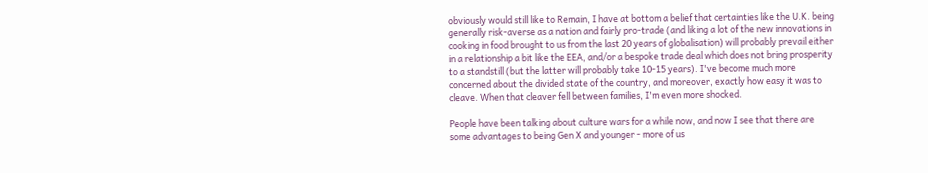obviously would still like to Remain, I have at bottom a belief that certainties like the U.K. being generally risk-averse as a nation and fairly pro-trade (and liking a lot of the new innovations in cooking in food brought to us from the last 20 years of globalisation) will probably prevail either in a relationship a bit like the EEA, and/or a bespoke trade deal which does not bring prosperity to a standstill (but the latter will probably take 10-15 years). I've become much more concerned about the divided state of the country, and moreover, exactly how easy it was to cleave. When that cleaver fell between families, I'm even more shocked.

People have been talking about culture wars for a while now, and now I see that there are some advantages to being Gen X and younger - more of us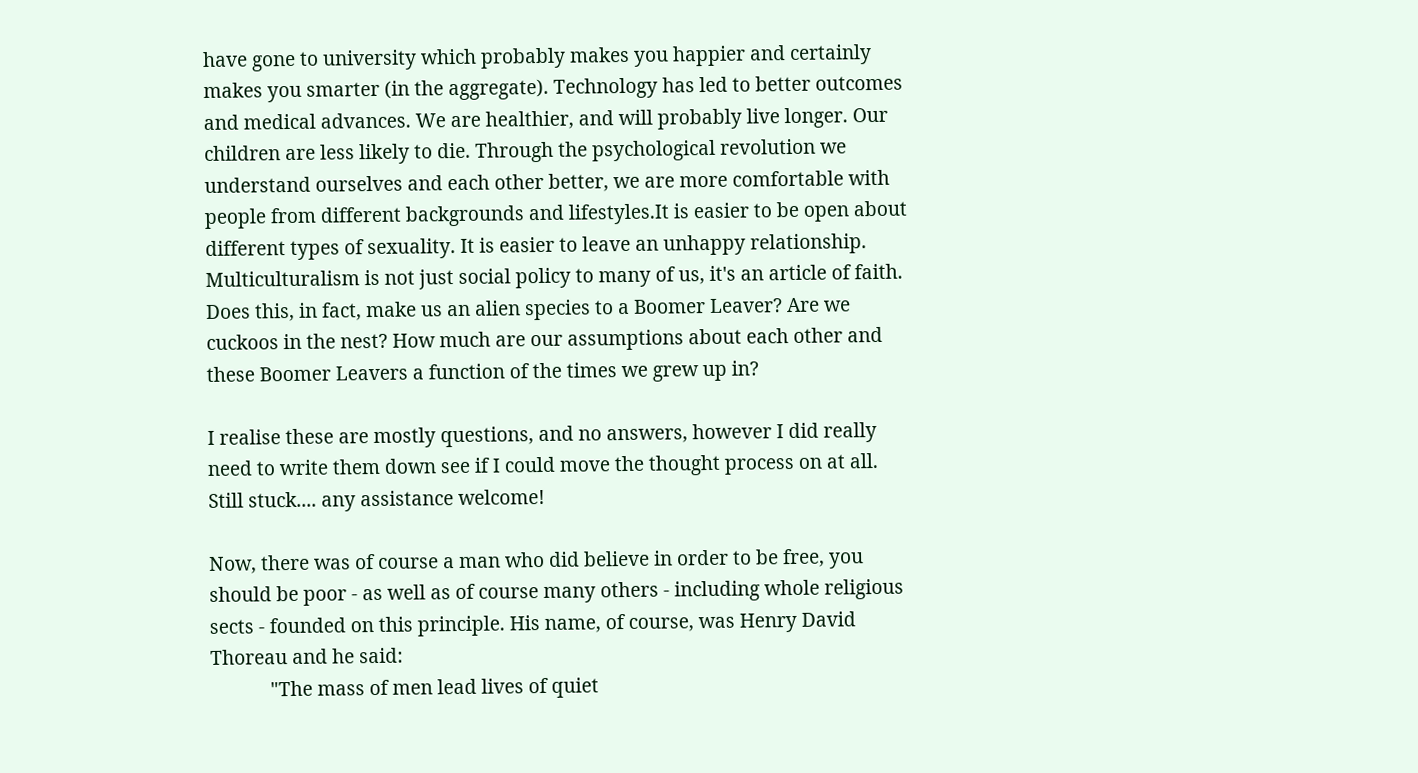have gone to university which probably makes you happier and certainly makes you smarter (in the aggregate). Technology has led to better outcomes and medical advances. We are healthier, and will probably live longer. Our children are less likely to die. Through the psychological revolution we understand ourselves and each other better, we are more comfortable with people from different backgrounds and lifestyles.It is easier to be open about different types of sexuality. It is easier to leave an unhappy relationship. Multiculturalism is not just social policy to many of us, it's an article of faith. Does this, in fact, make us an alien species to a Boomer Leaver? Are we cuckoos in the nest? How much are our assumptions about each other and these Boomer Leavers a function of the times we grew up in?

I realise these are mostly questions, and no answers, however I did really need to write them down see if I could move the thought process on at all. Still stuck.... any assistance welcome!

Now, there was of course a man who did believe in order to be free, you should be poor - as well as of course many others - including whole religious sects - founded on this principle. His name, of course, was Henry David Thoreau and he said:
            "The mass of men lead lives of quiet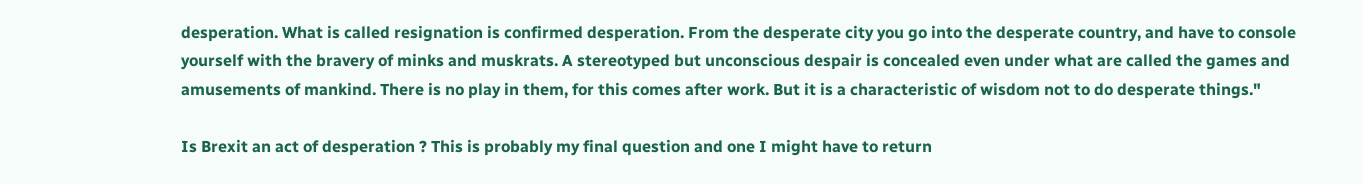desperation. What is called resignation is confirmed desperation. From the desperate city you go into the desperate country, and have to console yourself with the bravery of minks and muskrats. A stereotyped but unconscious despair is concealed even under what are called the games and amusements of mankind. There is no play in them, for this comes after work. But it is a characteristic of wisdom not to do desperate things."

Is Brexit an act of desperation ? This is probably my final question and one I might have to return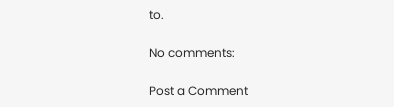to.

No comments:

Post a Comment